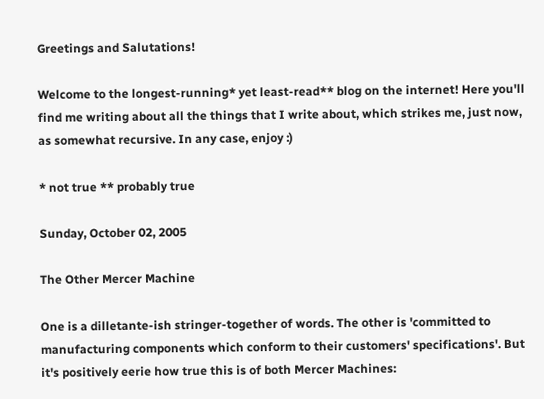Greetings and Salutations!

Welcome to the longest-running* yet least-read** blog on the internet! Here you'll find me writing about all the things that I write about, which strikes me, just now, as somewhat recursive. In any case, enjoy :)

* not true ** probably true

Sunday, October 02, 2005

The Other Mercer Machine

One is a dilletante-ish stringer-together of words. The other is 'committed to manufacturing components which conform to their customers' specifications'. But it's positively eerie how true this is of both Mercer Machines: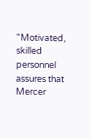"Motivated, skilled personnel assures that Mercer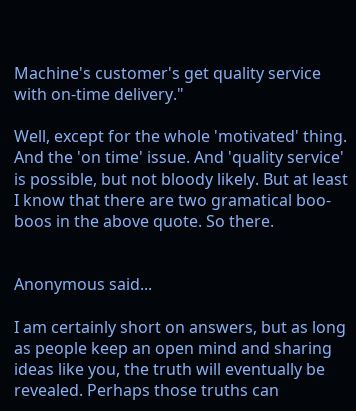Machine's customer's get quality service
with on-time delivery."

Well, except for the whole 'motivated' thing. And the 'on time' issue. And 'quality service' is possible, but not bloody likely. But at least I know that there are two gramatical boo-boos in the above quote. So there.


Anonymous said...

I am certainly short on answers, but as long as people keep an open mind and sharing ideas like you, the truth will eventually be revealed. Perhaps those truths can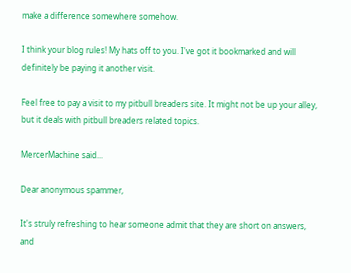make a difference somewhere somehow.

I think your blog rules! My hats off to you. I've got it bookmarked and will definitely be paying it another visit.

Feel free to pay a visit to my pitbull breaders site. It might not be up your alley, but it deals with pitbull breaders related topics.

MercerMachine said...

Dear anonymous spammer,

It's struly refreshing to hear someone admit that they are short on answers, and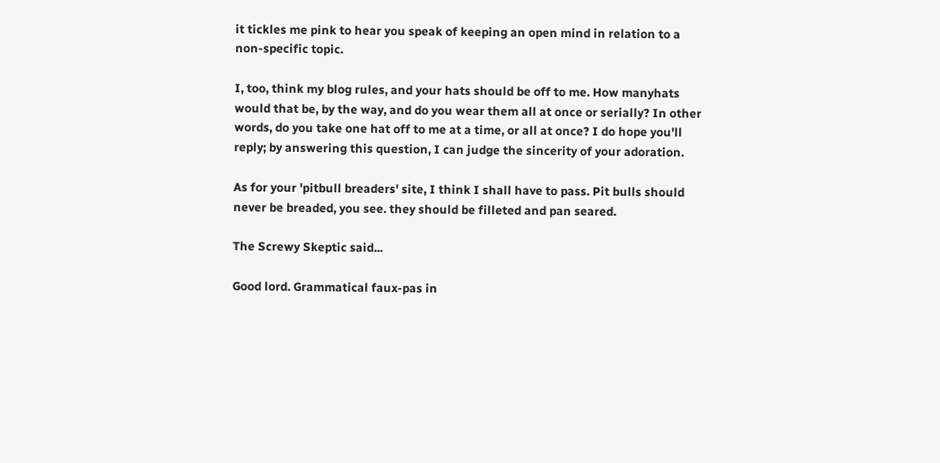it tickles me pink to hear you speak of keeping an open mind in relation to a non-specific topic.

I, too, think my blog rules, and your hats should be off to me. How manyhats would that be, by the way, and do you wear them all at once or serially? In other words, do you take one hat off to me at a time, or all at once? I do hope you'll reply; by answering this question, I can judge the sincerity of your adoration.

As for your 'pitbull breaders' site, I think I shall have to pass. Pit bulls should never be breaded, you see. they should be filleted and pan seared.

The Screwy Skeptic said...

Good lord. Grammatical faux-pas in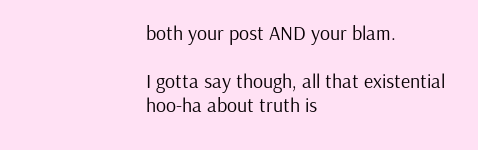both your post AND your blam.

I gotta say though, all that existential hoo-ha about truth is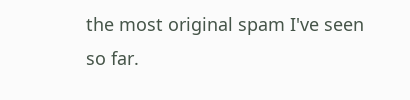the most original spam I've seen so far.